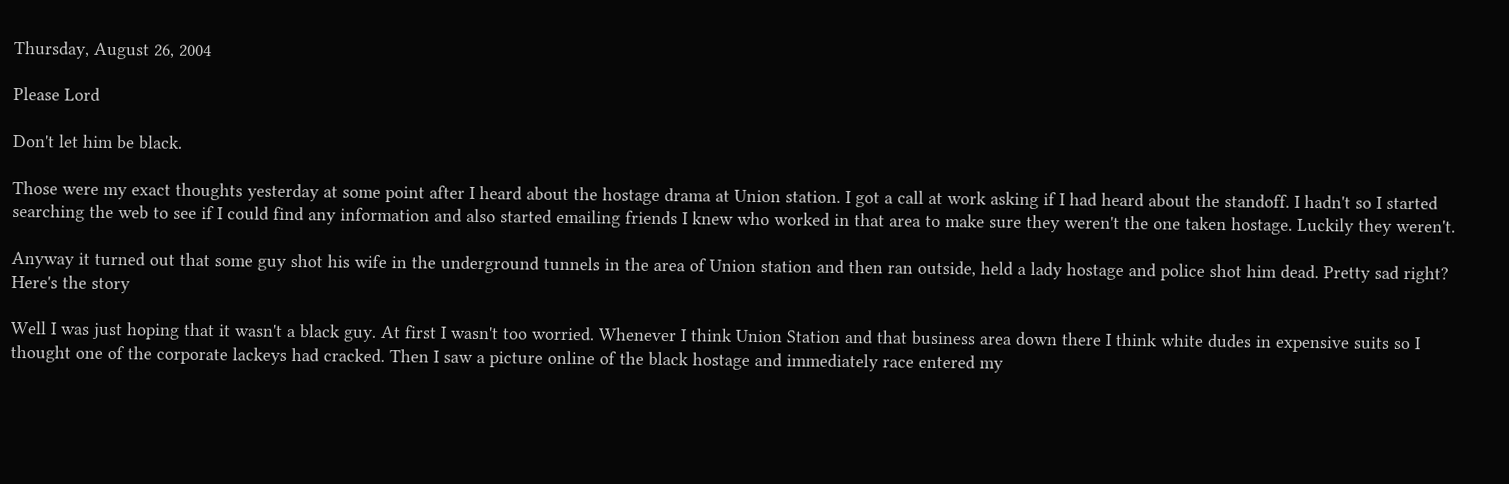Thursday, August 26, 2004

Please Lord

Don't let him be black.

Those were my exact thoughts yesterday at some point after I heard about the hostage drama at Union station. I got a call at work asking if I had heard about the standoff. I hadn't so I started searching the web to see if I could find any information and also started emailing friends I knew who worked in that area to make sure they weren't the one taken hostage. Luckily they weren't.

Anyway it turned out that some guy shot his wife in the underground tunnels in the area of Union station and then ran outside, held a lady hostage and police shot him dead. Pretty sad right? Here's the story

Well I was just hoping that it wasn't a black guy. At first I wasn't too worried. Whenever I think Union Station and that business area down there I think white dudes in expensive suits so I thought one of the corporate lackeys had cracked. Then I saw a picture online of the black hostage and immediately race entered my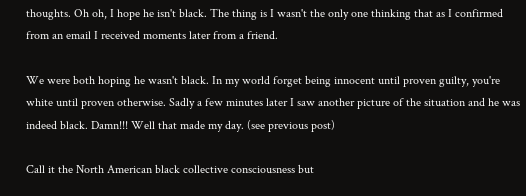thoughts. Oh oh, I hope he isn't black. The thing is I wasn't the only one thinking that as I confirmed from an email I received moments later from a friend.

We were both hoping he wasn't black. In my world forget being innocent until proven guilty, you're white until proven otherwise. Sadly a few minutes later I saw another picture of the situation and he was indeed black. Damn!!! Well that made my day. (see previous post)

Call it the North American black collective consciousness but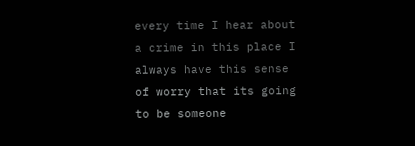every time I hear about a crime in this place I always have this sense of worry that its going to be someone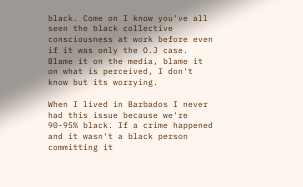black. Come on I know you've all seen the black collective consciousness at work before even if it was only the O.J case. Blame it on the media, blame it on what is perceived, I don't know but its worrying.

When I lived in Barbados I never had this issue because we're 90-95% black. If a crime happened and it wasn't a black person committing it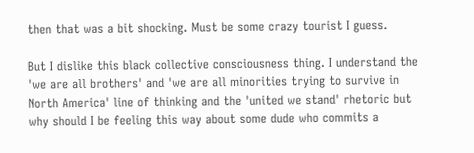then that was a bit shocking. Must be some crazy tourist I guess.

But I dislike this black collective consciousness thing. I understand the 'we are all brothers' and 'we are all minorities trying to survive in North America' line of thinking and the 'united we stand' rhetoric but why should I be feeling this way about some dude who commits a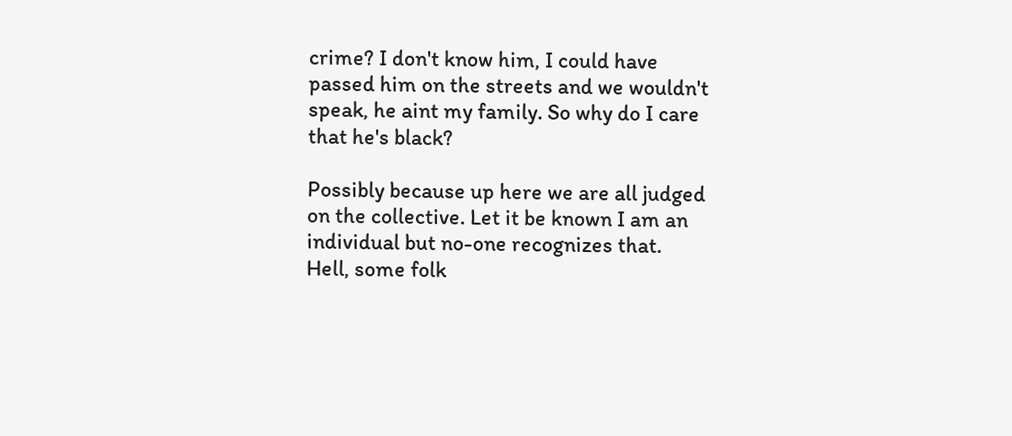crime? I don't know him, I could have passed him on the streets and we wouldn't speak, he aint my family. So why do I care that he's black?

Possibly because up here we are all judged on the collective. Let it be known I am an individual but no-one recognizes that. Hell, some folk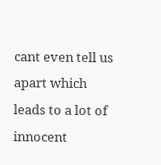cant even tell us apart which leads to a lot of innocent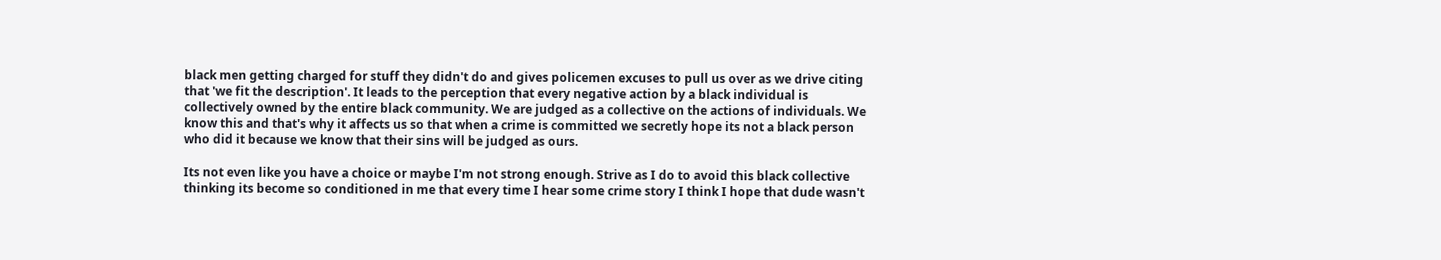black men getting charged for stuff they didn't do and gives policemen excuses to pull us over as we drive citing that 'we fit the description'. It leads to the perception that every negative action by a black individual is collectively owned by the entire black community. We are judged as a collective on the actions of individuals. We know this and that's why it affects us so that when a crime is committed we secretly hope its not a black person who did it because we know that their sins will be judged as ours.

Its not even like you have a choice or maybe I'm not strong enough. Strive as I do to avoid this black collective thinking its become so conditioned in me that every time I hear some crime story I think I hope that dude wasn't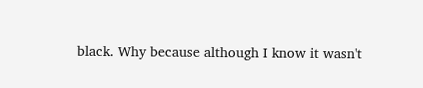black. Why because although I know it wasn't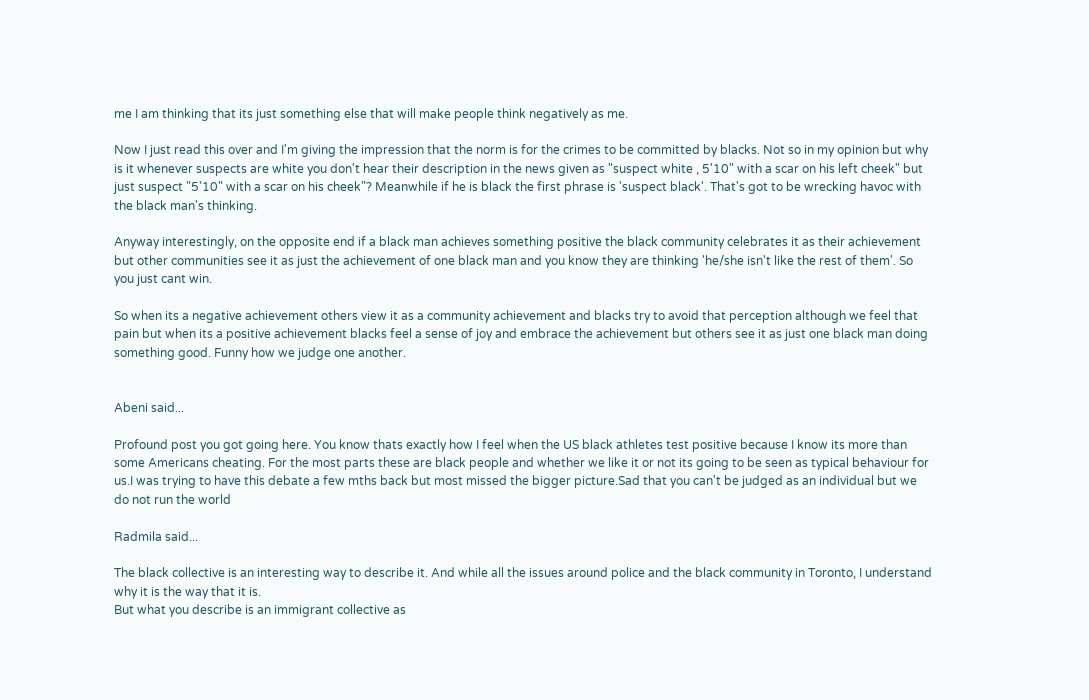me I am thinking that its just something else that will make people think negatively as me.

Now I just read this over and I'm giving the impression that the norm is for the crimes to be committed by blacks. Not so in my opinion but why is it whenever suspects are white you don't hear their description in the news given as "suspect white , 5'10" with a scar on his left cheek" but just suspect "5'10" with a scar on his cheek"? Meanwhile if he is black the first phrase is 'suspect black'. That's got to be wrecking havoc with the black man's thinking.

Anyway interestingly, on the opposite end if a black man achieves something positive the black community celebrates it as their achievement but other communities see it as just the achievement of one black man and you know they are thinking 'he/she isn't like the rest of them'. So you just cant win.

So when its a negative achievement others view it as a community achievement and blacks try to avoid that perception although we feel that pain but when its a positive achievement blacks feel a sense of joy and embrace the achievement but others see it as just one black man doing something good. Funny how we judge one another.


Abeni said...

Profound post you got going here. You know thats exactly how I feel when the US black athletes test positive because I know its more than some Americans cheating. For the most parts these are black people and whether we like it or not its going to be seen as typical behaviour for us.I was trying to have this debate a few mths back but most missed the bigger picture.Sad that you can't be judged as an individual but we do not run the world

Radmila said...

The black collective is an interesting way to describe it. And while all the issues around police and the black community in Toronto, I understand why it is the way that it is.
But what you describe is an immigrant collective as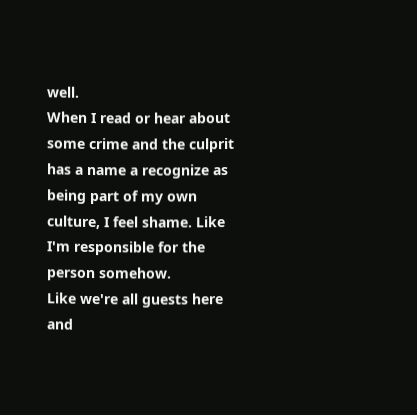well.
When I read or hear about some crime and the culprit has a name a recognize as being part of my own culture, I feel shame. Like I'm responsible for the person somehow.
Like we're all guests here and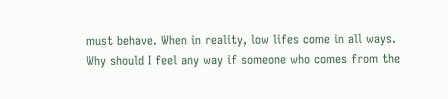must behave. When in reality, low lifes come in all ways.
Why should I feel any way if someone who comes from the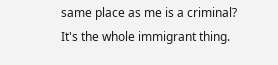same place as me is a criminal?
It's the whole immigrant thing.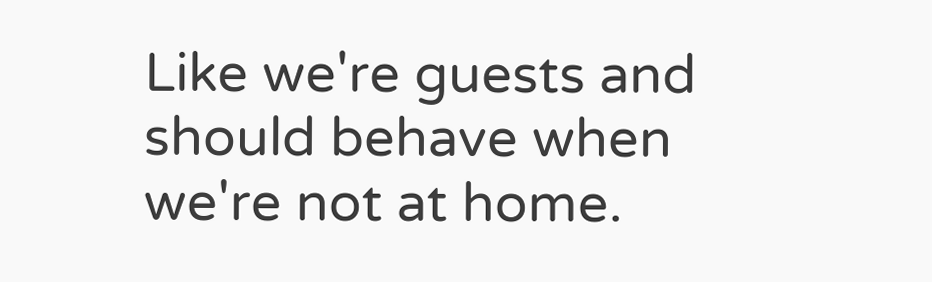Like we're guests and should behave when we're not at home.